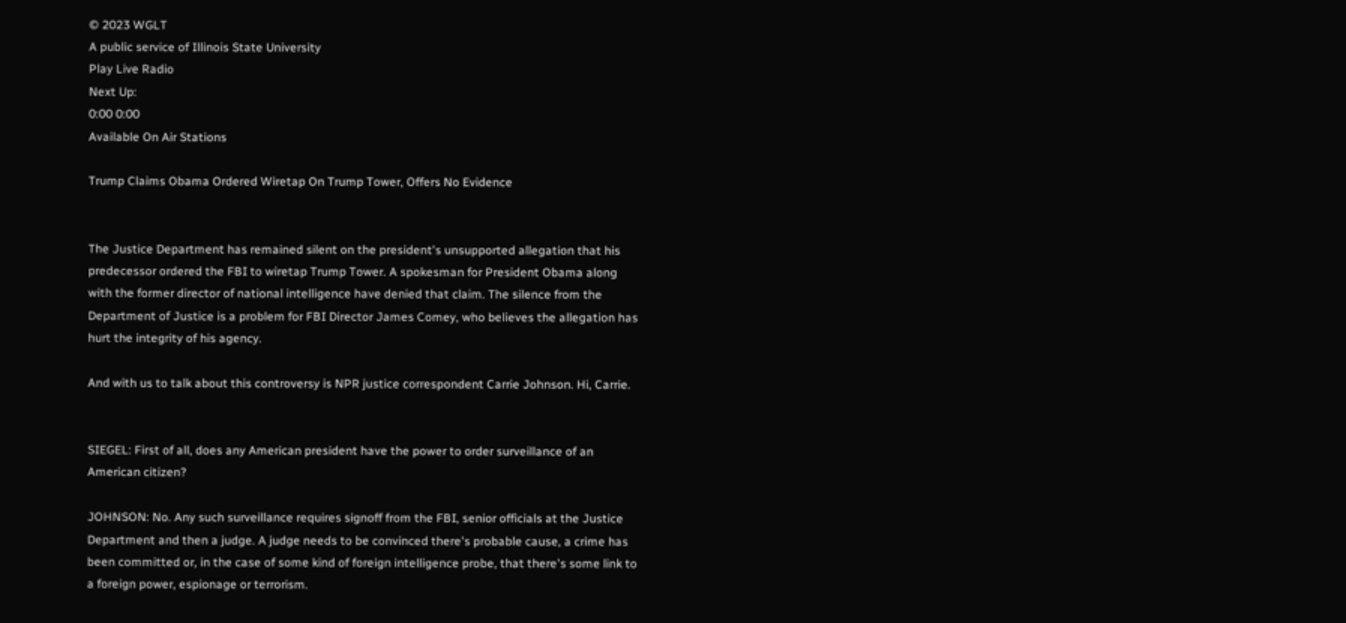© 2023 WGLT
A public service of Illinois State University
Play Live Radio
Next Up:
0:00 0:00
Available On Air Stations

Trump Claims Obama Ordered Wiretap On Trump Tower, Offers No Evidence


The Justice Department has remained silent on the president's unsupported allegation that his predecessor ordered the FBI to wiretap Trump Tower. A spokesman for President Obama along with the former director of national intelligence have denied that claim. The silence from the Department of Justice is a problem for FBI Director James Comey, who believes the allegation has hurt the integrity of his agency.

And with us to talk about this controversy is NPR justice correspondent Carrie Johnson. Hi, Carrie.


SIEGEL: First of all, does any American president have the power to order surveillance of an American citizen?

JOHNSON: No. Any such surveillance requires signoff from the FBI, senior officials at the Justice Department and then a judge. A judge needs to be convinced there's probable cause, a crime has been committed or, in the case of some kind of foreign intelligence probe, that there's some link to a foreign power, espionage or terrorism.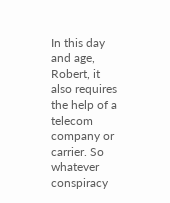In this day and age, Robert, it also requires the help of a telecom company or carrier. So whatever conspiracy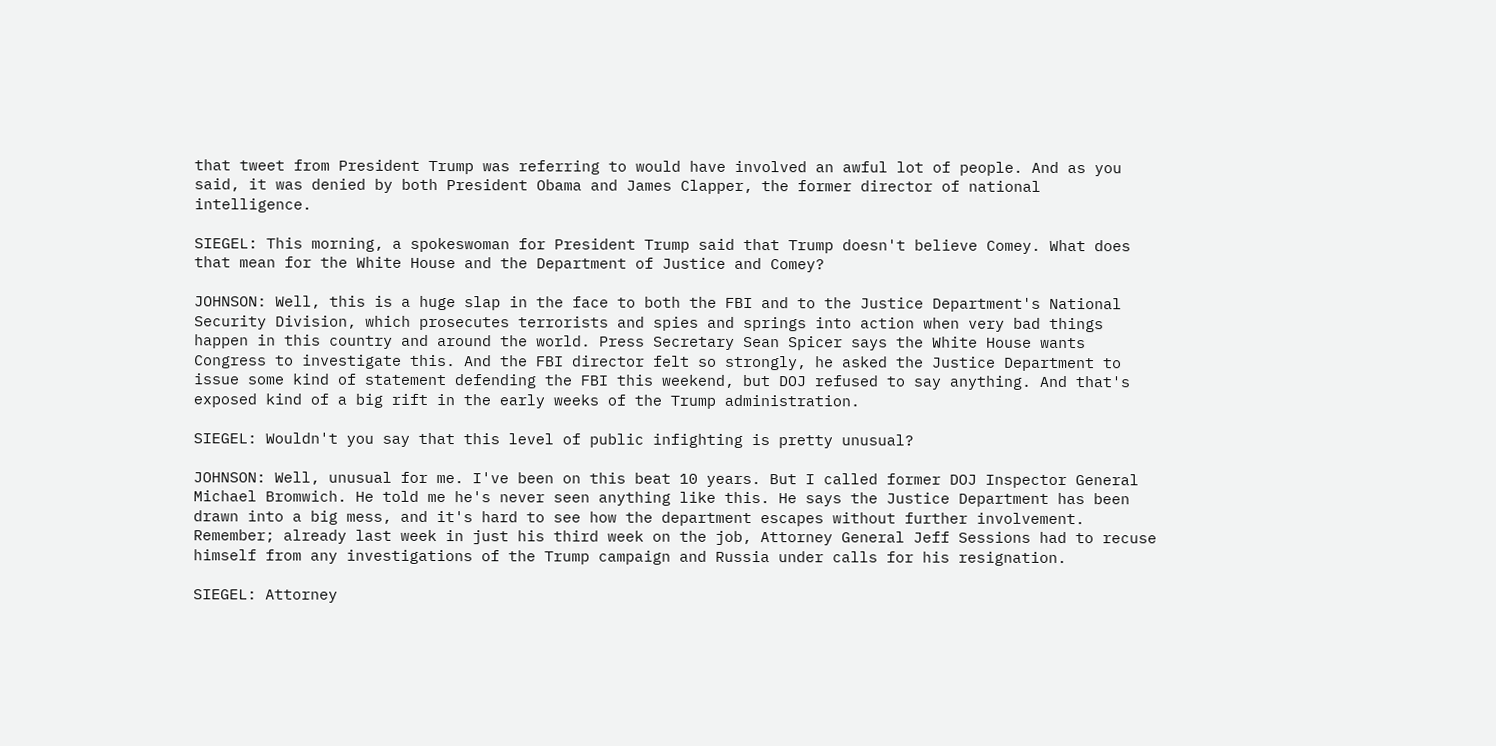that tweet from President Trump was referring to would have involved an awful lot of people. And as you said, it was denied by both President Obama and James Clapper, the former director of national intelligence.

SIEGEL: This morning, a spokeswoman for President Trump said that Trump doesn't believe Comey. What does that mean for the White House and the Department of Justice and Comey?

JOHNSON: Well, this is a huge slap in the face to both the FBI and to the Justice Department's National Security Division, which prosecutes terrorists and spies and springs into action when very bad things happen in this country and around the world. Press Secretary Sean Spicer says the White House wants Congress to investigate this. And the FBI director felt so strongly, he asked the Justice Department to issue some kind of statement defending the FBI this weekend, but DOJ refused to say anything. And that's exposed kind of a big rift in the early weeks of the Trump administration.

SIEGEL: Wouldn't you say that this level of public infighting is pretty unusual?

JOHNSON: Well, unusual for me. I've been on this beat 10 years. But I called former DOJ Inspector General Michael Bromwich. He told me he's never seen anything like this. He says the Justice Department has been drawn into a big mess, and it's hard to see how the department escapes without further involvement. Remember; already last week in just his third week on the job, Attorney General Jeff Sessions had to recuse himself from any investigations of the Trump campaign and Russia under calls for his resignation.

SIEGEL: Attorney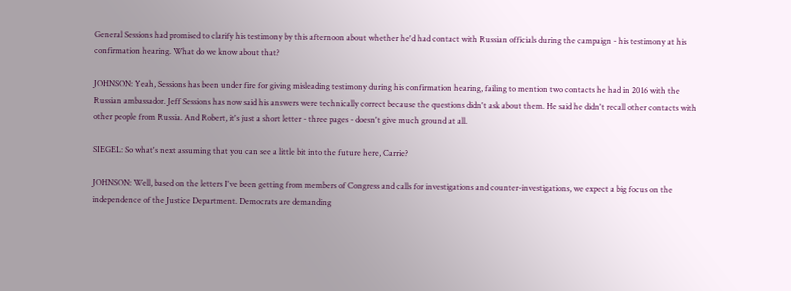General Sessions had promised to clarify his testimony by this afternoon about whether he'd had contact with Russian officials during the campaign - his testimony at his confirmation hearing. What do we know about that?

JOHNSON: Yeah, Sessions has been under fire for giving misleading testimony during his confirmation hearing, failing to mention two contacts he had in 2016 with the Russian ambassador. Jeff Sessions has now said his answers were technically correct because the questions didn't ask about them. He said he didn't recall other contacts with other people from Russia. And Robert, it's just a short letter - three pages - doesn't give much ground at all.

SIEGEL: So what's next assuming that you can see a little bit into the future here, Carrie?

JOHNSON: Well, based on the letters I've been getting from members of Congress and calls for investigations and counter-investigations, we expect a big focus on the independence of the Justice Department. Democrats are demanding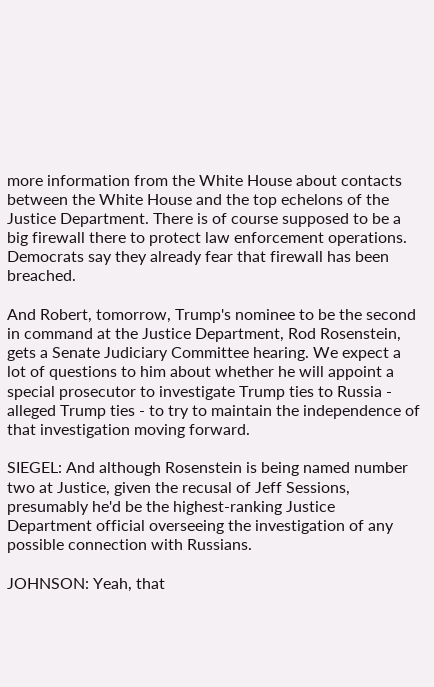more information from the White House about contacts between the White House and the top echelons of the Justice Department. There is of course supposed to be a big firewall there to protect law enforcement operations. Democrats say they already fear that firewall has been breached.

And Robert, tomorrow, Trump's nominee to be the second in command at the Justice Department, Rod Rosenstein, gets a Senate Judiciary Committee hearing. We expect a lot of questions to him about whether he will appoint a special prosecutor to investigate Trump ties to Russia - alleged Trump ties - to try to maintain the independence of that investigation moving forward.

SIEGEL: And although Rosenstein is being named number two at Justice, given the recusal of Jeff Sessions, presumably he'd be the highest-ranking Justice Department official overseeing the investigation of any possible connection with Russians.

JOHNSON: Yeah, that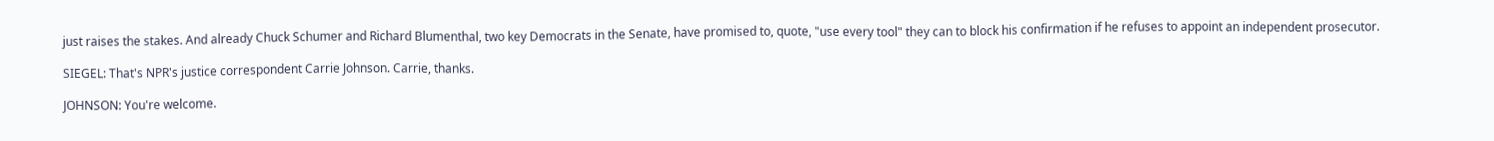just raises the stakes. And already Chuck Schumer and Richard Blumenthal, two key Democrats in the Senate, have promised to, quote, "use every tool" they can to block his confirmation if he refuses to appoint an independent prosecutor.

SIEGEL: That's NPR's justice correspondent Carrie Johnson. Carrie, thanks.

JOHNSON: You're welcome.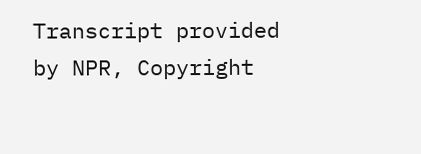Transcript provided by NPR, Copyright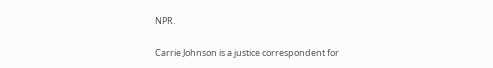NPR.

Carrie Johnson is a justice correspondent for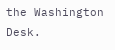the Washington Desk.